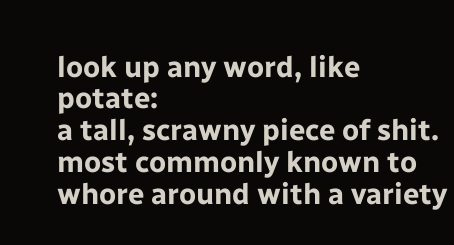look up any word, like potate:
a tall, scrawny piece of shit. most commonly known to whore around with a variety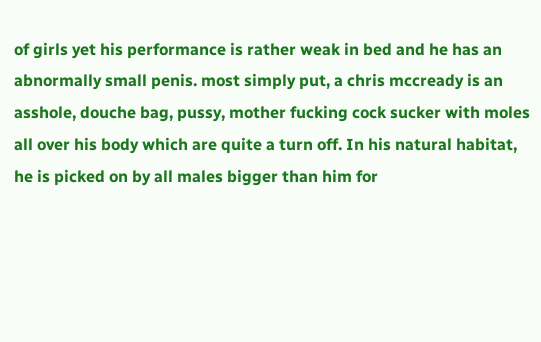of girls yet his performance is rather weak in bed and he has an abnormally small penis. most simply put, a chris mccready is an asshole, douche bag, pussy, mother fucking cock sucker with moles all over his body which are quite a turn off. In his natural habitat, he is picked on by all males bigger than him for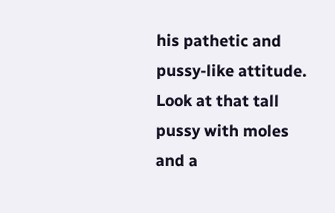his pathetic and pussy-like attitude.
Look at that tall pussy with moles and a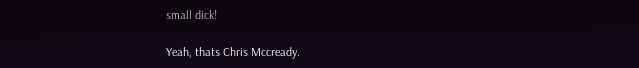small dick!

Yeah, thats Chris Mccready.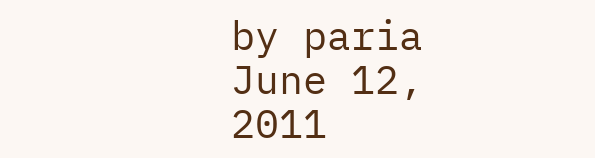by paria June 12, 2011